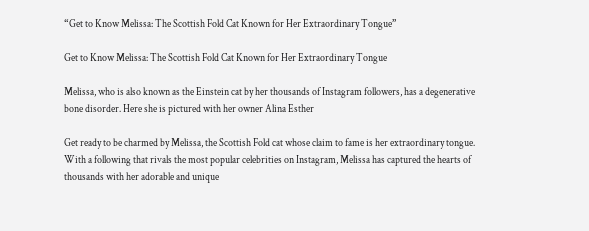“Get to Know Melissa: The Scottish Fold Cat Known for Her Extraordinary Tongue”

Get to Know Melissa: The Scottish Fold Cat Known for Her Extraordinary Tongue

Melissa, who is also known as the Einstein cat by her thousands of Instagram followers, has a degenerative bone disorder. Here she is pictured with her owner Alina Esther

Get ready to be charmed by Melissa, the Scottish Fold cat whose claim to fame is her extraordinary tongue. With a following that rivals the most popular celebrities on Instagram, Melissa has captured the hearts of thousands with her adorable and unique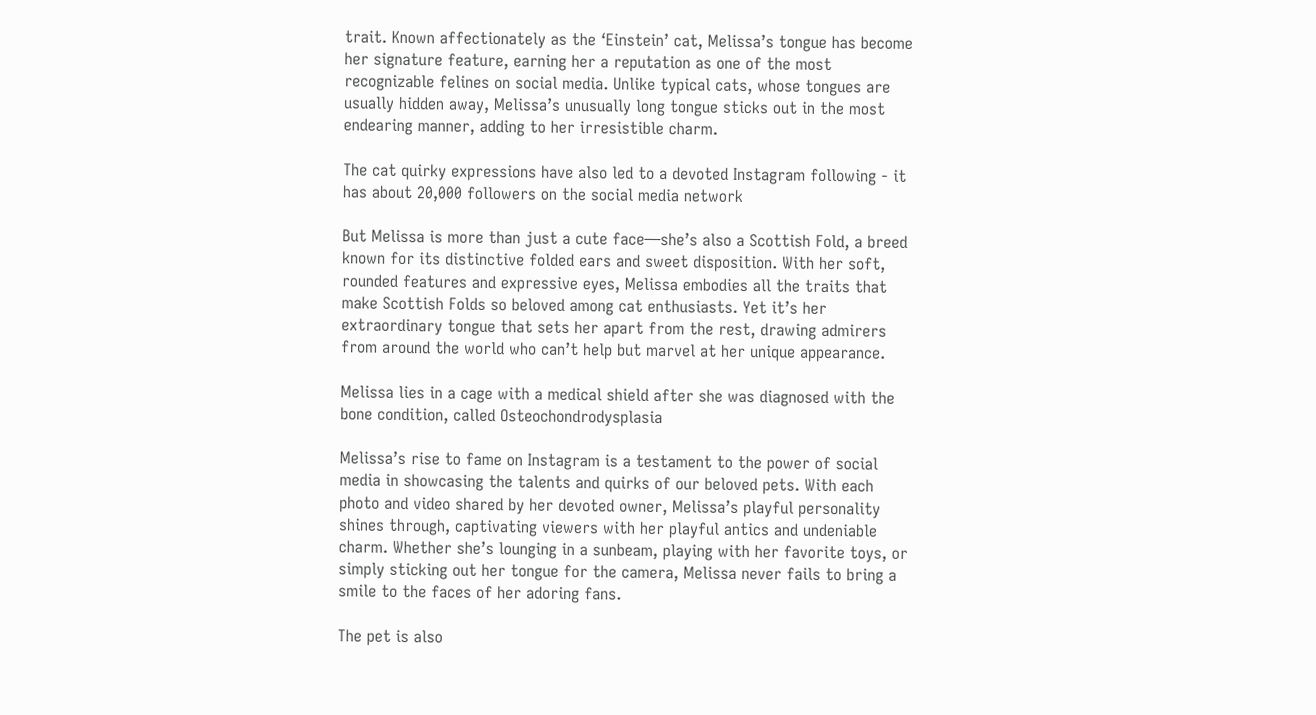trait. Known affectionately as the ‘Einstein’ cat, Melissa’s tongue has become her signature feature, earning her a reputation as one of the most recognizable felines on social media. Unlike typical cats, whose tongues are usually hidden away, Melissa’s unusually long tongue sticks out in the most endearing manner, adding to her irresistible charm.

The cat quirky expressions have also led to a devoted Instagram following - it has about 20,000 followers on the social media network

But Melissa is more than just a cute face—she’s also a Scottish Fold, a breed known for its distinctive folded ears and sweet disposition. With her soft, rounded features and expressive eyes, Melissa embodies all the traits that make Scottish Folds so beloved among cat enthusiasts. Yet it’s her extraordinary tongue that sets her apart from the rest, drawing admirers from around the world who can’t help but marvel at her unique appearance.

Melissa lies in a cage with a medical shield after she was diagnosed with the bone condition, called Osteochondrodysplasia

Melissa’s rise to fame on Instagram is a testament to the power of social media in showcasing the talents and quirks of our beloved pets. With each photo and video shared by her devoted owner, Melissa’s playful personality shines through, captivating viewers with her playful antics and undeniable charm. Whether she’s lounging in a sunbeam, playing with her favorite toys, or simply sticking out her tongue for the camera, Melissa never fails to bring a smile to the faces of her adoring fans.

The pet is also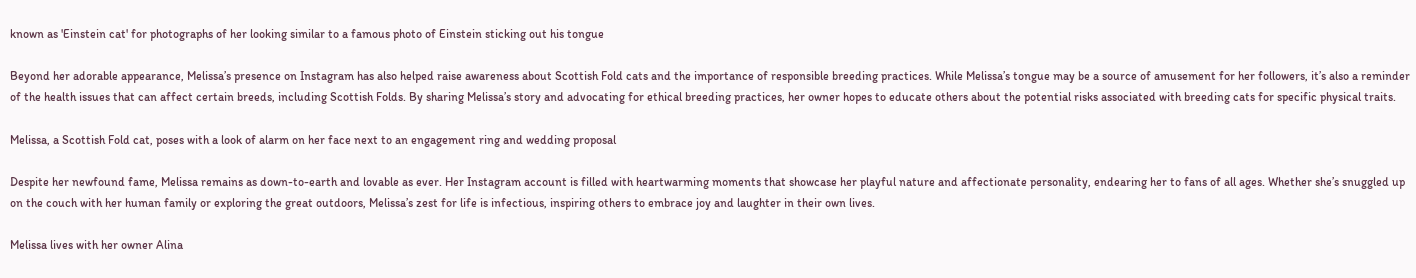known as 'Einstein cat' for photographs of her looking similar to a famous photo of Einstein sticking out his tongue

Beyond her adorable appearance, Melissa’s presence on Instagram has also helped raise awareness about Scottish Fold cats and the importance of responsible breeding practices. While Melissa’s tongue may be a source of amusement for her followers, it’s also a reminder of the health issues that can affect certain breeds, including Scottish Folds. By sharing Melissa’s story and advocating for ethical breeding practices, her owner hopes to educate others about the potential risks associated with breeding cats for specific physical traits.

Melissa, a Scottish Fold cat, poses with a look of alarm on her face next to an engagement ring and wedding proposal

Despite her newfound fame, Melissa remains as down-to-earth and lovable as ever. Her Instagram account is filled with heartwarming moments that showcase her playful nature and affectionate personality, endearing her to fans of all ages. Whether she’s snuggled up on the couch with her human family or exploring the great outdoors, Melissa’s zest for life is infectious, inspiring others to embrace joy and laughter in their own lives.

Melissa lives with her owner Alina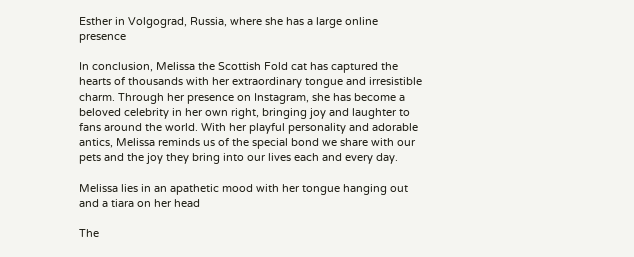Esther in Volgograd, Russia, where she has a large online presence

In conclusion, Melissa the Scottish Fold cat has captured the hearts of thousands with her extraordinary tongue and irresistible charm. Through her presence on Instagram, she has become a beloved celebrity in her own right, bringing joy and laughter to fans around the world. With her playful personality and adorable antics, Melissa reminds us of the special bond we share with our pets and the joy they bring into our lives each and every day.

Melissa lies in an apathetic mood with her tongue hanging out and a tiara on her head

The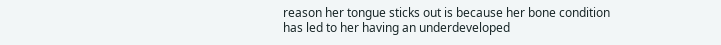reason her tongue sticks out is because her bone condition has led to her having an underdeveloped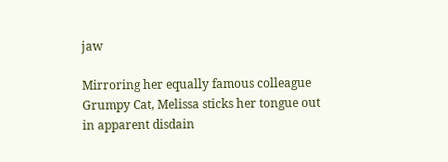jaw

Mirroring her equally famous colleague Grumpy Cat, Melissa sticks her tongue out in apparent disdain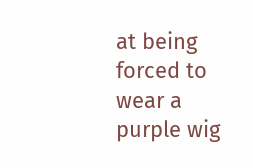at being forced to wear a purple wig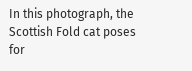In this photograph, the Scottish Fold cat poses for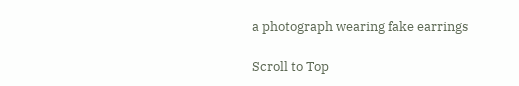a photograph wearing fake earrings

Scroll to Top